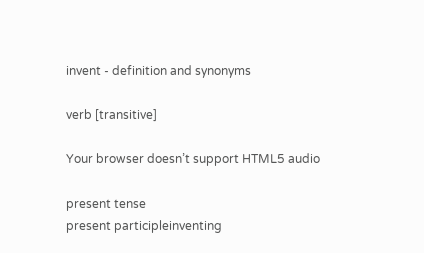invent - definition and synonyms

verb [transitive]

Your browser doesn’t support HTML5 audio

present tense
present participleinventing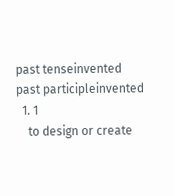past tenseinvented
past participleinvented
  1. 1
    to design or create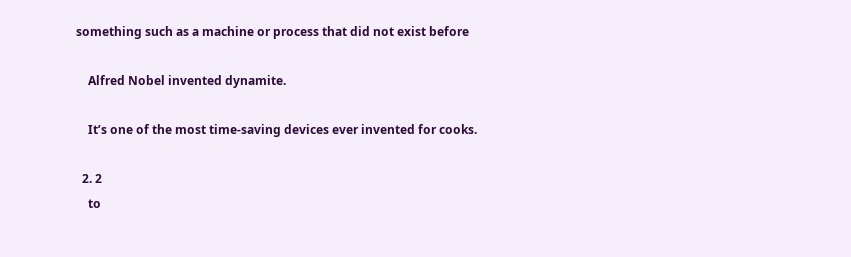something such as a machine or process that did not exist before

    Alfred Nobel invented dynamite.

    It’s one of the most time-saving devices ever invented for cooks.

  2. 2
    to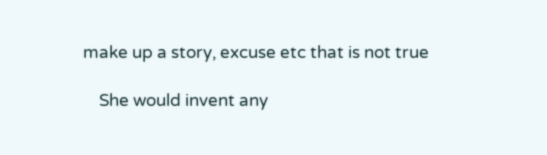make up a story, excuse etc that is not true

    She would invent any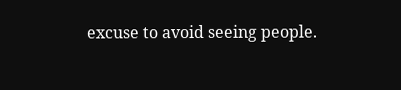excuse to avoid seeing people.